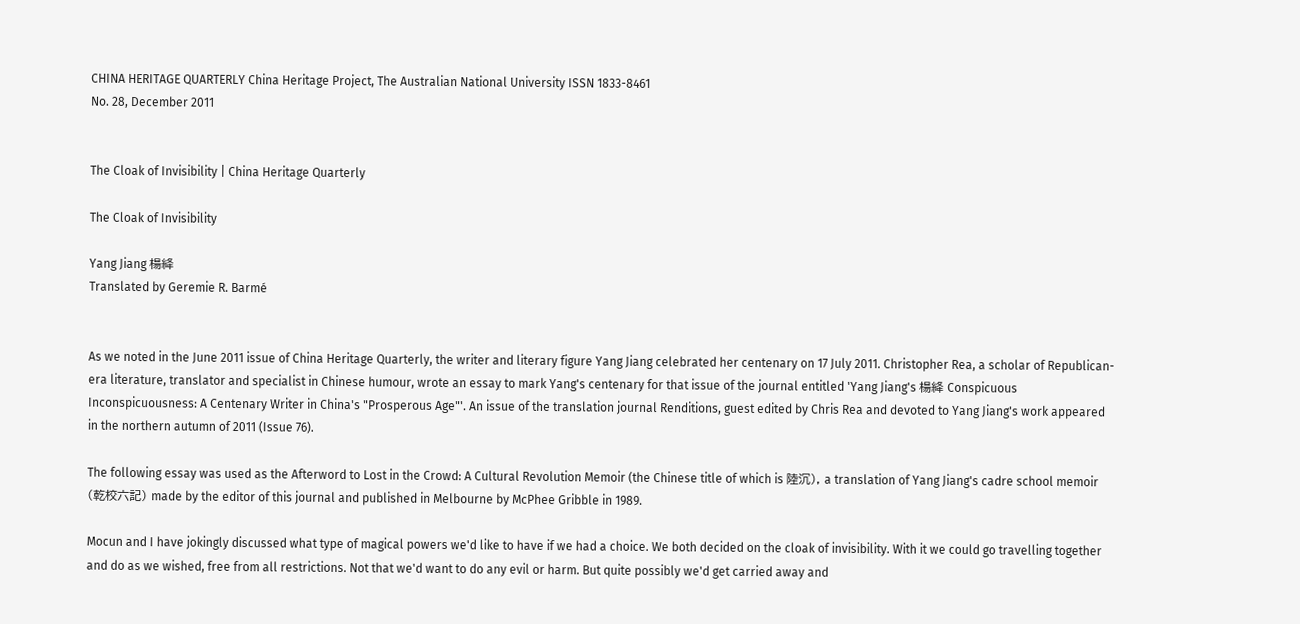CHINA HERITAGE QUARTERLY China Heritage Project, The Australian National University ISSN 1833-8461
No. 28, December 2011


The Cloak of Invisibility | China Heritage Quarterly

The Cloak of Invisibility

Yang Jiang 楊絳
Translated by Geremie R. Barmé


As we noted in the June 2011 issue of China Heritage Quarterly, the writer and literary figure Yang Jiang celebrated her centenary on 17 July 2011. Christopher Rea, a scholar of Republican-era literature, translator and specialist in Chinese humour, wrote an essay to mark Yang's centenary for that issue of the journal entitled 'Yang Jiang's 楊絳 Conspicuous Inconspicuousness: A Centenary Writer in China's "Prosperous Age"'. An issue of the translation journal Renditions, guest edited by Chris Rea and devoted to Yang Jiang's work appeared in the northern autumn of 2011 (Issue 76).

The following essay was used as the Afterword to Lost in the Crowd: A Cultural Revolution Memoir (the Chinese title of which is 陸沉), a translation of Yang Jiang's cadre school memoir (乾校六記) made by the editor of this journal and published in Melbourne by McPhee Gribble in 1989.

Mocun and I have jokingly discussed what type of magical powers we'd like to have if we had a choice. We both decided on the cloak of invisibility. With it we could go travelling together and do as we wished, free from all restrictions. Not that we'd want to do any evil or harm. But quite possibly we'd get carried away and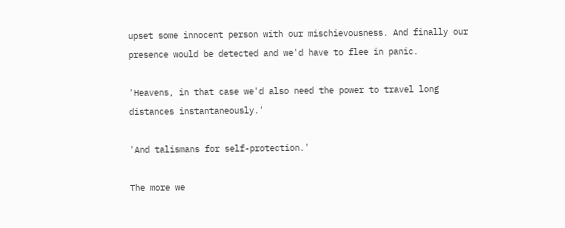upset some innocent person with our mischievousness. And finally our presence would be detected and we'd have to flee in panic.

'Heavens, in that case we'd also need the power to travel long distances instantaneously.'

'And talismans for self-protection.'

The more we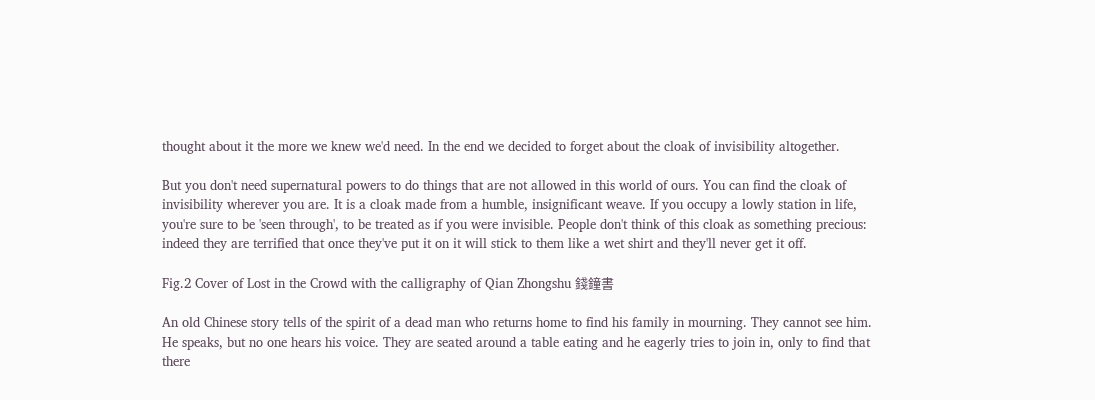thought about it the more we knew we'd need. In the end we decided to forget about the cloak of invisibility altogether.

But you don't need supernatural powers to do things that are not allowed in this world of ours. You can find the cloak of invisibility wherever you are. It is a cloak made from a humble, insignificant weave. If you occupy a lowly station in life, you're sure to be 'seen through', to be treated as if you were invisible. People don't think of this cloak as something precious: indeed they are terrified that once they've put it on it will stick to them like a wet shirt and they'll never get it off.

Fig.2 Cover of Lost in the Crowd with the calligraphy of Qian Zhongshu 錢鐘書

An old Chinese story tells of the spirit of a dead man who returns home to find his family in mourning. They cannot see him. He speaks, but no one hears his voice. They are seated around a table eating and he eagerly tries to join in, only to find that there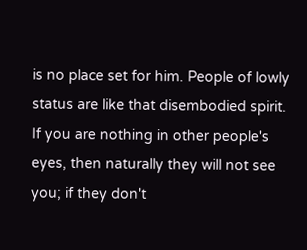is no place set for him. People of lowly status are like that disembodied spirit. If you are nothing in other people's eyes, then naturally they will not see you; if they don't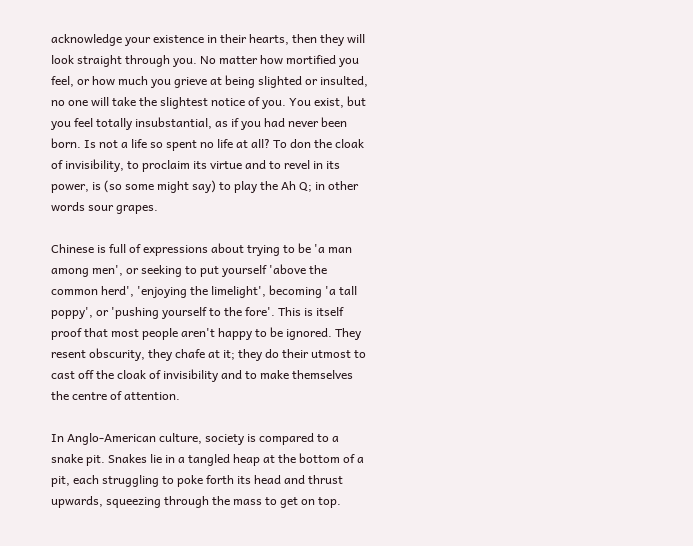acknowledge your existence in their hearts, then they will look straight through you. No matter how mortified you feel, or how much you grieve at being slighted or insulted, no one will take the slightest notice of you. You exist, but you feel totally insubstantial, as if you had never been born. Is not a life so spent no life at all? To don the cloak of invisibility, to proclaim its virtue and to revel in its power, is (so some might say) to play the Ah Q; in other words sour grapes.

Chinese is full of expressions about trying to be 'a man among men', or seeking to put yourself 'above the common herd', 'enjoying the limelight', becoming 'a tall poppy', or 'pushing yourself to the fore'. This is itself proof that most people aren't happy to be ignored. They resent obscurity, they chafe at it; they do their utmost to cast off the cloak of invisibility and to make themselves the centre of attention.

In Anglo-American culture, society is compared to a snake pit. Snakes lie in a tangled heap at the bottom of a pit, each struggling to poke forth its head and thrust upwards, squeezing through the mass to get on top.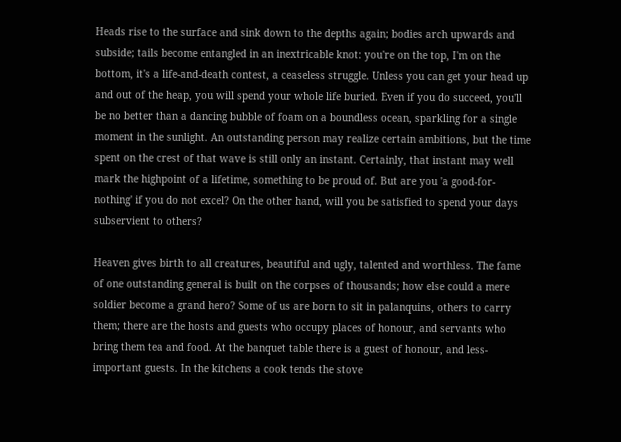Heads rise to the surface and sink down to the depths again; bodies arch upwards and subside; tails become entangled in an inextricable knot: you're on the top, I'm on the bottom, it's a life-and-death contest, a ceaseless struggle. Unless you can get your head up and out of the heap, you will spend your whole life buried. Even if you do succeed, you'll be no better than a dancing bubble of foam on a boundless ocean, sparkling for a single moment in the sunlight. An outstanding person may realize certain ambitions, but the time spent on the crest of that wave is still only an instant. Certainly, that instant may well mark the highpoint of a lifetime, something to be proud of. But are you 'a good-for-nothing' if you do not excel? On the other hand, will you be satisfied to spend your days subservient to others?

Heaven gives birth to all creatures, beautiful and ugly, talented and worthless. The fame of one outstanding general is built on the corpses of thousands; how else could a mere soldier become a grand hero? Some of us are born to sit in palanquins, others to carry them; there are the hosts and guests who occupy places of honour, and servants who bring them tea and food. At the banquet table there is a guest of honour, and less-important guests. In the kitchens a cook tends the stove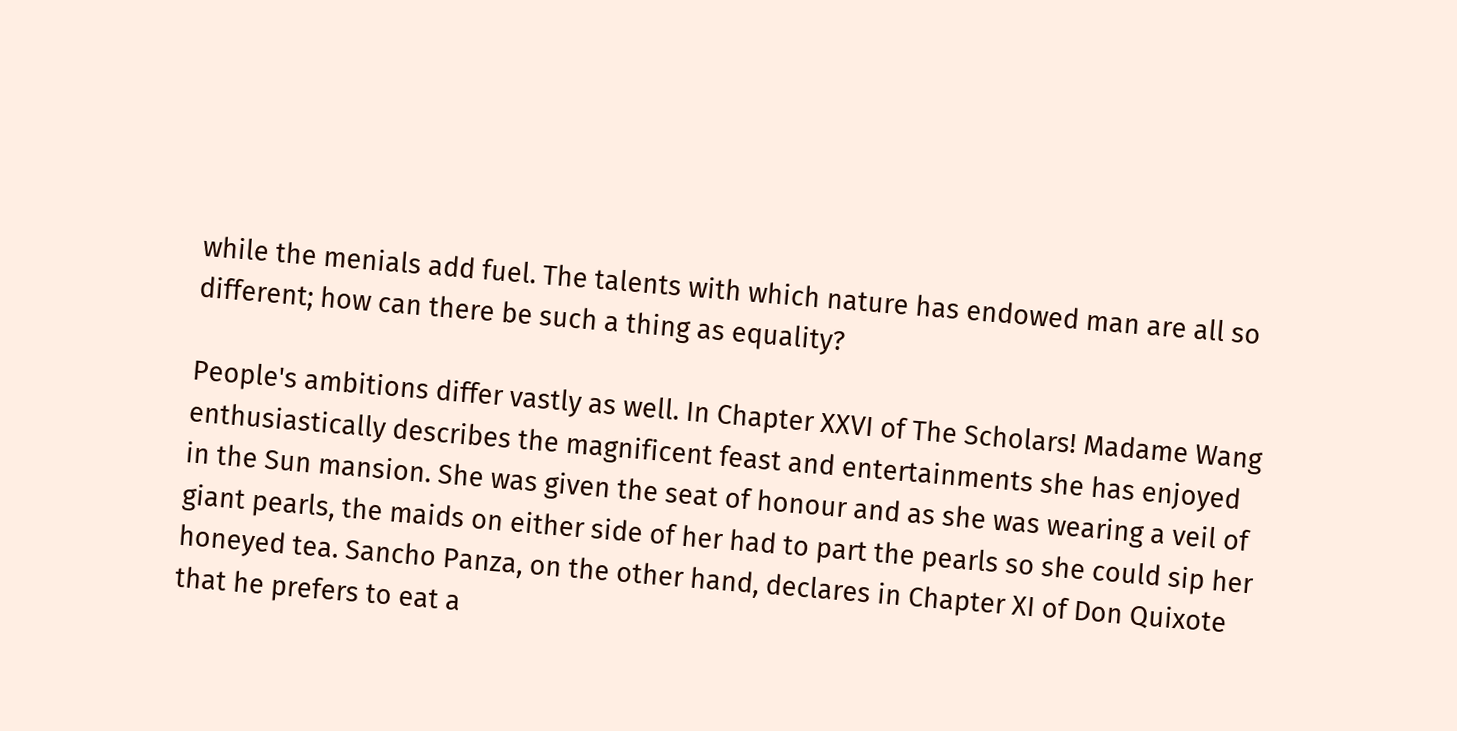while the menials add fuel. The talents with which nature has endowed man are all so different; how can there be such a thing as equality?

People's ambitions differ vastly as well. In Chapter XXVI of The Scholars! Madame Wang enthusiastically describes the magnificent feast and entertainments she has enjoyed in the Sun mansion. She was given the seat of honour and as she was wearing a veil of giant pearls, the maids on either side of her had to part the pearls so she could sip her honeyed tea. Sancho Panza, on the other hand, declares in Chapter XI of Don Quixote that he prefers to eat a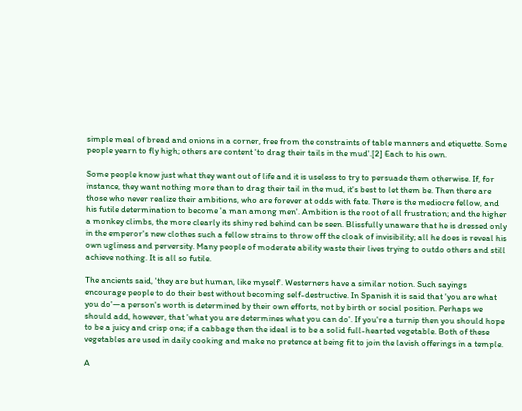simple meal of bread and onions in a corner, free from the constraints of table manners and etiquette. Some people yearn to fly high; others are content 'to drag their tails in the mud'.[2] Each to his own.

Some people know just what they want out of life and it is useless to try to persuade them otherwise. If, for instance, they want nothing more than to drag their tail in the mud, it's best to let them be. Then there are those who never realize their ambitions, who are forever at odds with fate. There is the mediocre fellow, and his futile determination to become 'a man among men'. Ambition is the root of all frustration; and the higher a monkey climbs, the more clearly its shiny red behind can be seen. Blissfully unaware that he is dressed only in the emperor's new clothes such a fellow strains to throw off the cloak of invisibility; all he does is reveal his own ugliness and perversity. Many people of moderate ability waste their lives trying to outdo others and still achieve nothing. It is all so futile.

The ancients said, 'they are but human, like myself'. Westerners have a similar notion. Such sayings encourage people to do their best without becoming self-destructive. In Spanish it is said that 'you are what you do'—a person's worth is determined by their own efforts, not by birth or social position. Perhaps we should add, however, that 'what you are determines what you can do'. If you're a turnip then you should hope to be a juicy and crisp one; if a cabbage then the ideal is to be a solid full-hearted vegetable. Both of these vegetables are used in daily cooking and make no pretence at being fit to join the lavish offerings in a temple.

A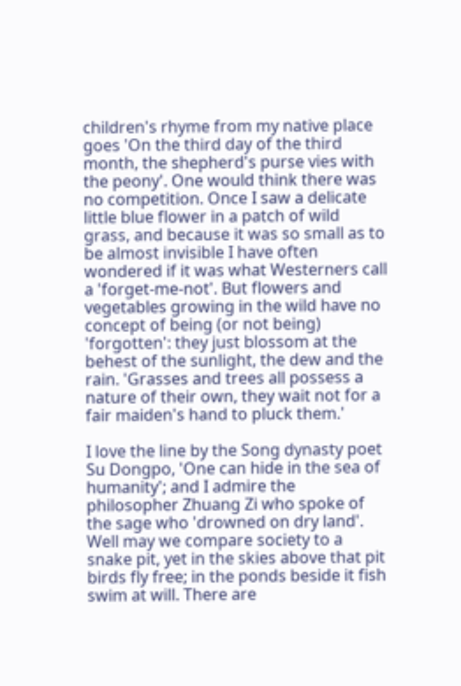children's rhyme from my native place goes 'On the third day of the third month, the shepherd's purse vies with the peony'. One would think there was no competition. Once I saw a delicate little blue flower in a patch of wild grass, and because it was so small as to be almost invisible I have often wondered if it was what Westerners call a 'forget-me-not'. But flowers and vegetables growing in the wild have no concept of being (or not being) 'forgotten': they just blossom at the behest of the sunlight, the dew and the rain. 'Grasses and trees all possess a nature of their own, they wait not for a fair maiden's hand to pluck them.'

I love the line by the Song dynasty poet Su Dongpo, 'One can hide in the sea of humanity'; and I admire the philosopher Zhuang Zi who spoke of the sage who 'drowned on dry land'. Well may we compare society to a snake pit, yet in the skies above that pit birds fly free; in the ponds beside it fish swim at will. There are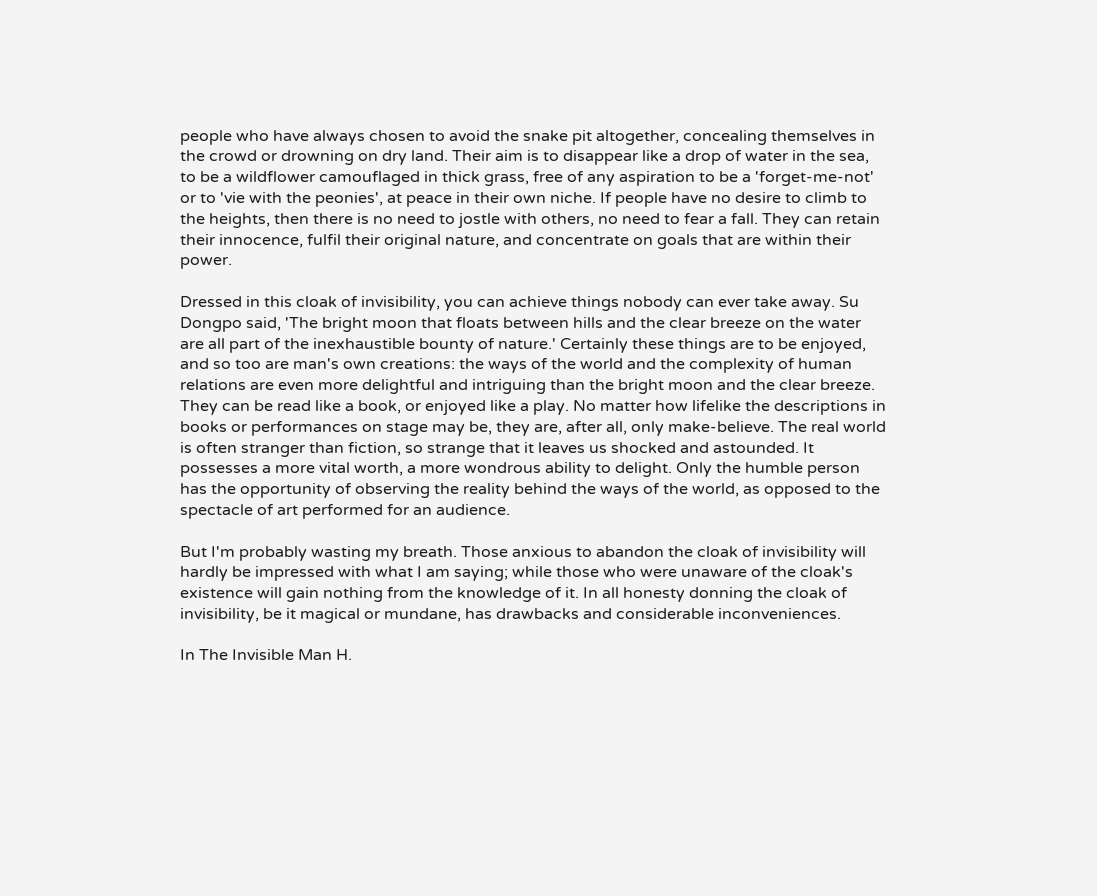people who have always chosen to avoid the snake pit altogether, concealing themselves in the crowd or drowning on dry land. Their aim is to disappear like a drop of water in the sea, to be a wildflower camouflaged in thick grass, free of any aspiration to be a 'forget-me-not' or to 'vie with the peonies', at peace in their own niche. If people have no desire to climb to the heights, then there is no need to jostle with others, no need to fear a fall. They can retain their innocence, fulfil their original nature, and concentrate on goals that are within their power.

Dressed in this cloak of invisibility, you can achieve things nobody can ever take away. Su Dongpo said, 'The bright moon that floats between hills and the clear breeze on the water are all part of the inexhaustible bounty of nature.' Certainly these things are to be enjoyed, and so too are man's own creations: the ways of the world and the complexity of human relations are even more delightful and intriguing than the bright moon and the clear breeze. They can be read like a book, or enjoyed like a play. No matter how lifelike the descriptions in books or performances on stage may be, they are, after all, only make-believe. The real world is often stranger than fiction, so strange that it leaves us shocked and astounded. It possesses a more vital worth, a more wondrous ability to delight. Only the humble person has the opportunity of observing the reality behind the ways of the world, as opposed to the spectacle of art performed for an audience.

But I'm probably wasting my breath. Those anxious to abandon the cloak of invisibility will hardly be impressed with what I am saying; while those who were unaware of the cloak's existence will gain nothing from the knowledge of it. In all honesty donning the cloak of invisibility, be it magical or mundane, has drawbacks and considerable inconveniences.

In The Invisible Man H.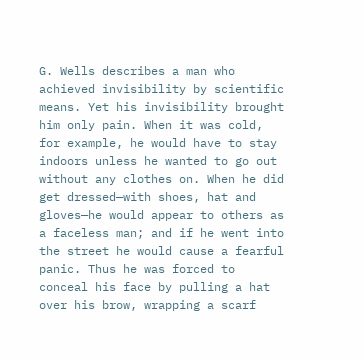G. Wells describes a man who achieved invisibility by scientific means. Yet his invisibility brought him only pain. When it was cold, for example, he would have to stay indoors unless he wanted to go out without any clothes on. When he did get dressed—with shoes, hat and gloves—he would appear to others as a faceless man; and if he went into the street he would cause a fearful panic. Thus he was forced to conceal his face by pulling a hat over his brow, wrapping a scarf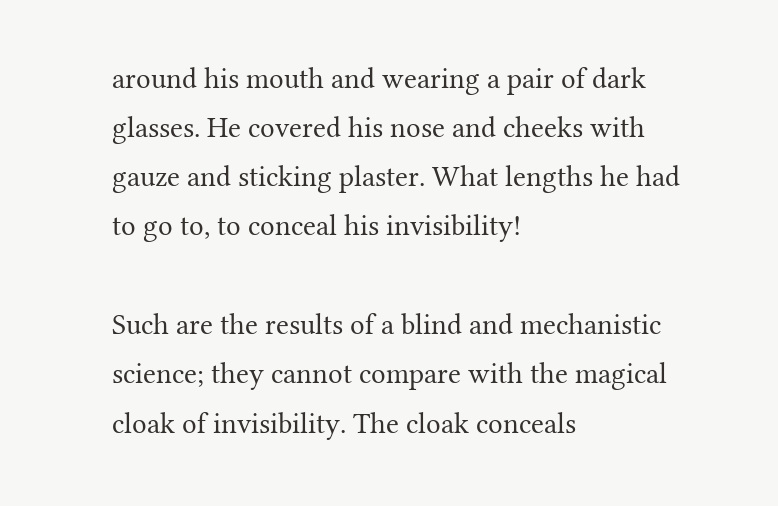around his mouth and wearing a pair of dark glasses. He covered his nose and cheeks with gauze and sticking plaster. What lengths he had to go to, to conceal his invisibility!

Such are the results of a blind and mechanistic science; they cannot compare with the magical cloak of invisibility. The cloak conceals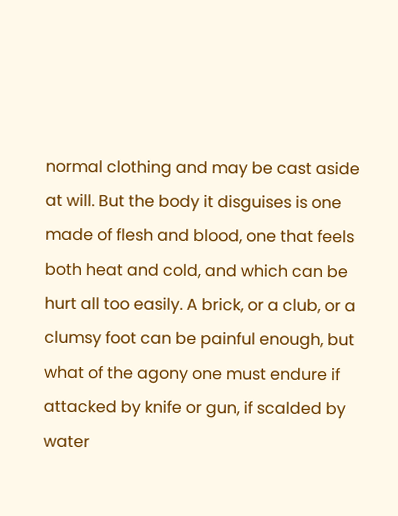normal clothing and may be cast aside at will. But the body it disguises is one made of flesh and blood, one that feels both heat and cold, and which can be hurt all too easily. A brick, or a club, or a clumsy foot can be painful enough, but what of the agony one must endure if attacked by knife or gun, if scalded by water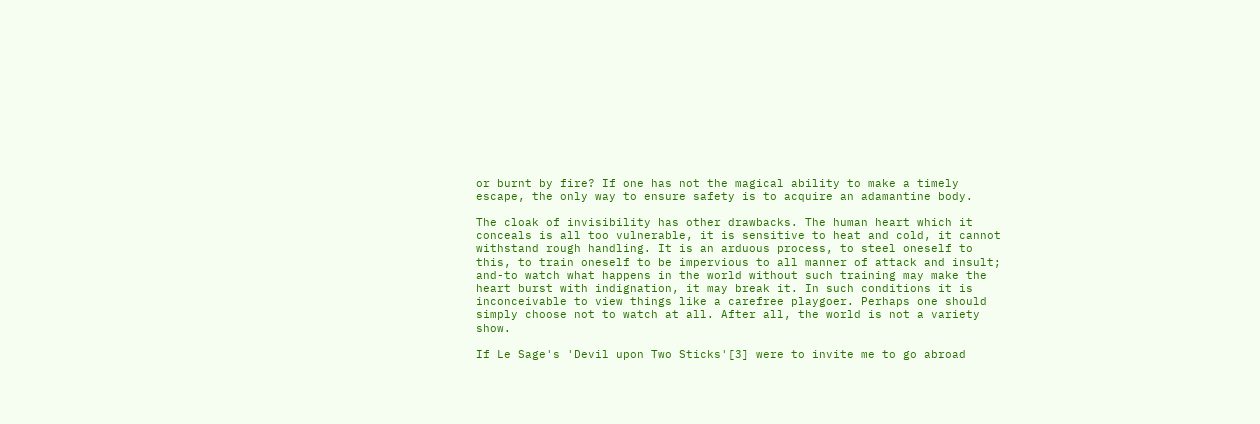or burnt by fire? If one has not the magical ability to make a timely escape, the only way to ensure safety is to acquire an adamantine body.

The cloak of invisibility has other drawbacks. The human heart which it conceals is all too vulnerable, it is sensitive to heat and cold, it cannot withstand rough handling. It is an arduous process, to steel oneself to this, to train oneself to be impervious to all manner of attack and insult; and-to watch what happens in the world without such training may make the heart burst with indignation, it may break it. In such conditions it is inconceivable to view things like a carefree playgoer. Perhaps one should simply choose not to watch at all. After all, the world is not a variety show.

If Le Sage's 'Devil upon Two Sticks'[3] were to invite me to go abroad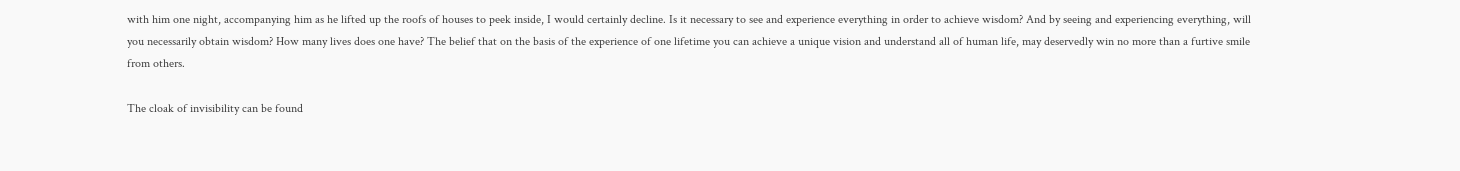with him one night, accompanying him as he lifted up the roofs of houses to peek inside, I would certainly decline. Is it necessary to see and experience everything in order to achieve wisdom? And by seeing and experiencing everything, will you necessarily obtain wisdom? How many lives does one have? The belief that on the basis of the experience of one lifetime you can achieve a unique vision and understand all of human life, may deservedly win no more than a furtive smile from others.

The cloak of invisibility can be found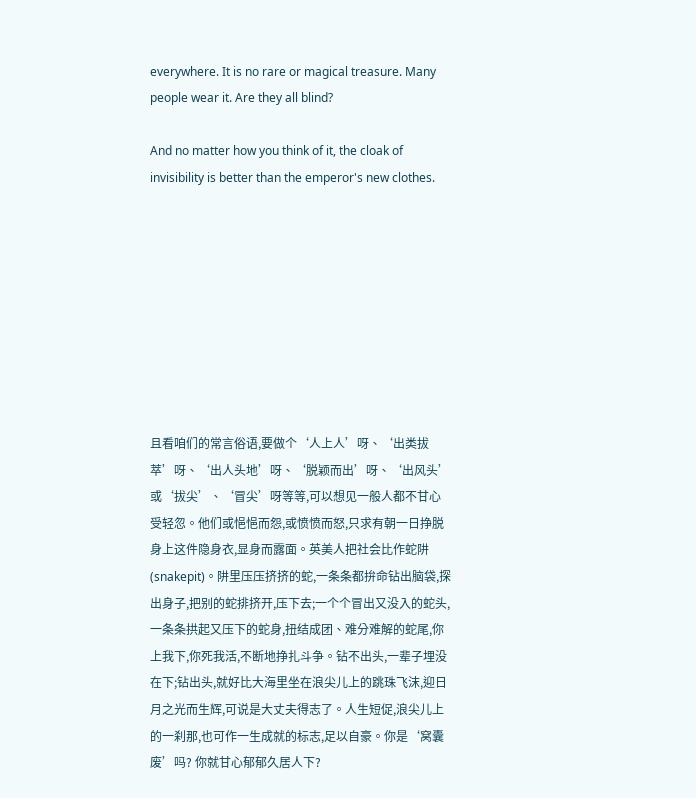everywhere. It is no rare or magical treasure. Many people wear it. Are they all blind?

And no matter how you think of it, the cloak of invisibility is better than the emperor's new clothes.









且看咱们的常言俗语,要做个‘人上人’呀、‘出类拔萃’呀、‘出人头地’呀、‘脱颖而出’呀、‘出风头’或‘拔尖’、‘冒尖’呀等等,可以想见一般人都不甘心受轻忽。他们或悒悒而怨,或愤愤而怒,只求有朝一日挣脱身上这件隐身衣,显身而露面。英美人把社会比作蛇阱(snakepit)。阱里压压挤挤的蛇,一条条都拚命钻出脑袋,探出身子,把别的蛇排挤开,压下去;一个个冒出又没入的蛇头,一条条拱起又压下的蛇身,扭结成团、难分难解的蛇尾,你上我下,你死我活,不断地挣扎斗争。钻不出头,一辈子埋没在下;钻出头,就好比大海里坐在浪尖儿上的跳珠飞沫,迎日月之光而生辉,可说是大丈夫得志了。人生短促,浪尖儿上的一刹那,也可作一生成就的标志,足以自豪。你是‘窝囊废’吗? 你就甘心郁郁久居人下?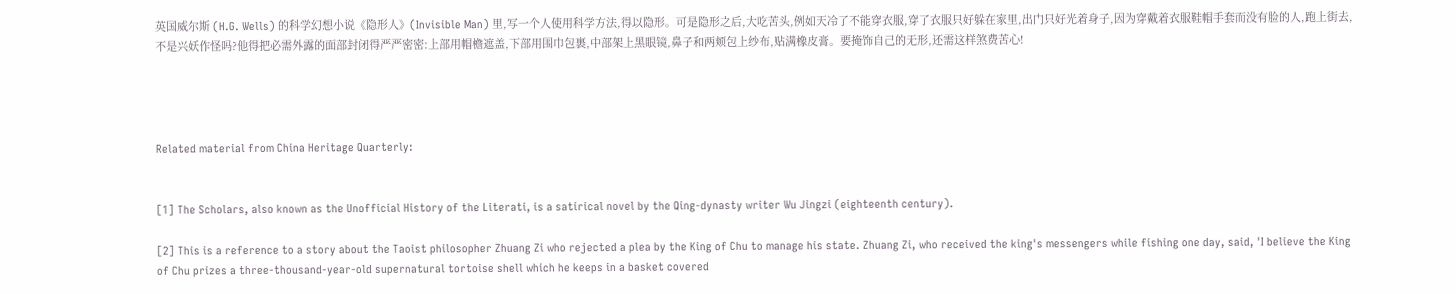英国威尔斯 (H.G. Wells) 的科学幻想小说《隐形人》(Invisible Man) 里,写一个人使用科学方法,得以隐形。可是隐形之后,大吃苦头,例如天冷了不能穿衣服,穿了衣服只好躲在家里,出门只好光着身子,因为穿戴着衣服鞋帽手套而没有脸的人,跑上街去,不是兴妖作怪吗?他得把必需外露的面部封闭得严严密密:上部用帽檐遮盖,下部用围巾包裹,中部架上黑眼镜,鼻子和两颊包上纱布,贴满橡皮膏。要掩饰自己的无形,还需这样煞费苦心!




Related material from China Heritage Quarterly:


[1] The Scholars, also known as the Unofficial History of the Literati, is a satirical novel by the Qing-dynasty writer Wu Jingzi (eighteenth century).

[2] This is a reference to a story about the Taoist philosopher Zhuang Zi who rejected a plea by the King of Chu to manage his state. Zhuang Zi, who received the king's messengers while fishing one day, said, 'I believe the King of Chu prizes a three-thousand-year-old supernatural tortoise shell which he keeps in a basket covered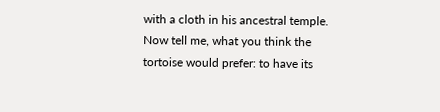with a cloth in his ancestral temple. Now tell me, what you think the tortoise would prefer: to have its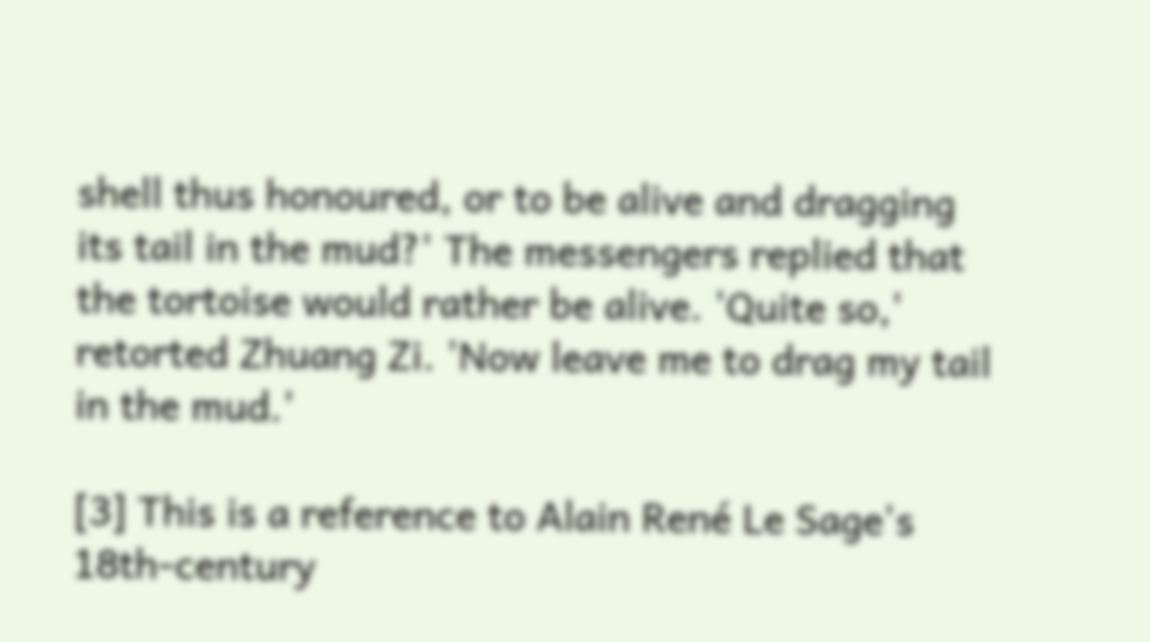shell thus honoured, or to be alive and dragging its tail in the mud?' The messengers replied that the tortoise would rather be alive. 'Quite so,' retorted Zhuang Zi. 'Now leave me to drag my tail in the mud.'

[3] This is a reference to Alain René Le Sage's 18th-century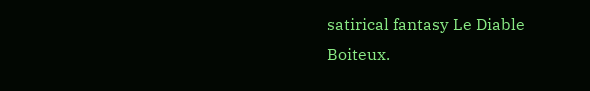satirical fantasy Le Diable Boiteux.